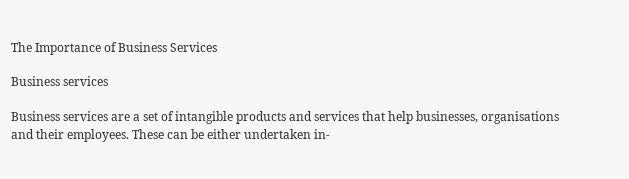The Importance of Business Services

Business services

Business services are a set of intangible products and services that help businesses, organisations and their employees. These can be either undertaken in-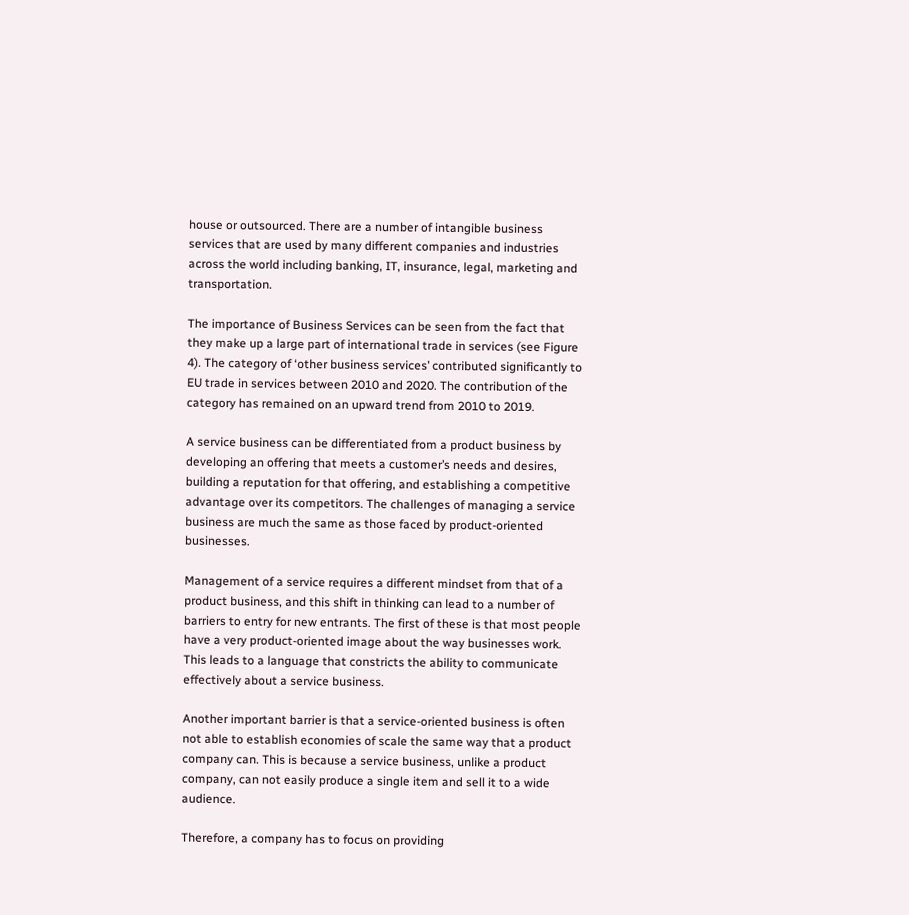house or outsourced. There are a number of intangible business services that are used by many different companies and industries across the world including banking, IT, insurance, legal, marketing and transportation.

The importance of Business Services can be seen from the fact that they make up a large part of international trade in services (see Figure 4). The category of ‘other business services’ contributed significantly to EU trade in services between 2010 and 2020. The contribution of the category has remained on an upward trend from 2010 to 2019.

A service business can be differentiated from a product business by developing an offering that meets a customer’s needs and desires, building a reputation for that offering, and establishing a competitive advantage over its competitors. The challenges of managing a service business are much the same as those faced by product-oriented businesses.

Management of a service requires a different mindset from that of a product business, and this shift in thinking can lead to a number of barriers to entry for new entrants. The first of these is that most people have a very product-oriented image about the way businesses work. This leads to a language that constricts the ability to communicate effectively about a service business.

Another important barrier is that a service-oriented business is often not able to establish economies of scale the same way that a product company can. This is because a service business, unlike a product company, can not easily produce a single item and sell it to a wide audience.

Therefore, a company has to focus on providing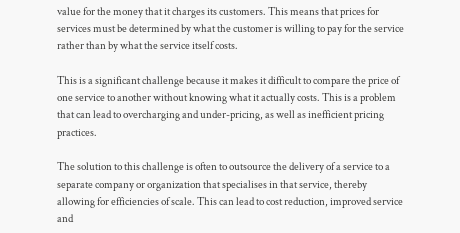value for the money that it charges its customers. This means that prices for services must be determined by what the customer is willing to pay for the service rather than by what the service itself costs.

This is a significant challenge because it makes it difficult to compare the price of one service to another without knowing what it actually costs. This is a problem that can lead to overcharging and under-pricing, as well as inefficient pricing practices.

The solution to this challenge is often to outsource the delivery of a service to a separate company or organization that specialises in that service, thereby allowing for efficiencies of scale. This can lead to cost reduction, improved service and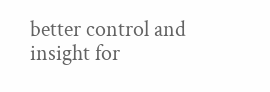better control and insight for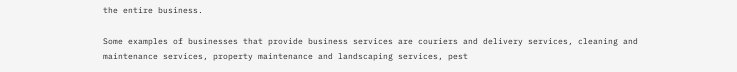the entire business.

Some examples of businesses that provide business services are couriers and delivery services, cleaning and maintenance services, property maintenance and landscaping services, pest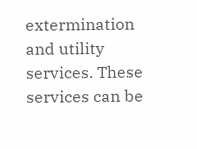extermination and utility services. These services can be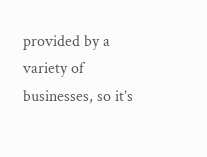provided by a variety of businesses, so it’s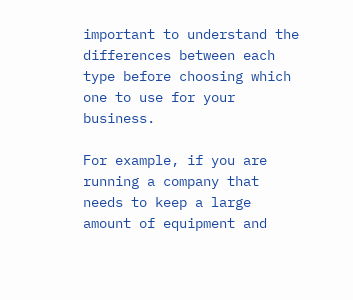important to understand the differences between each type before choosing which one to use for your business.

For example, if you are running a company that needs to keep a large amount of equipment and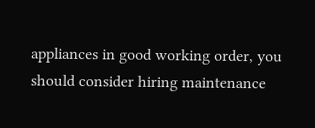appliances in good working order, you should consider hiring maintenance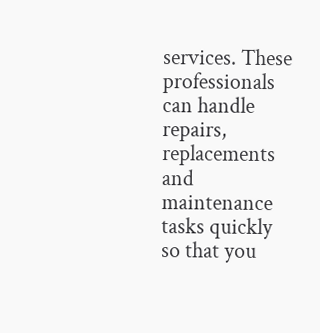services. These professionals can handle repairs, replacements and maintenance tasks quickly so that you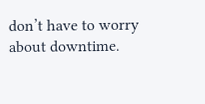don’t have to worry about downtime.